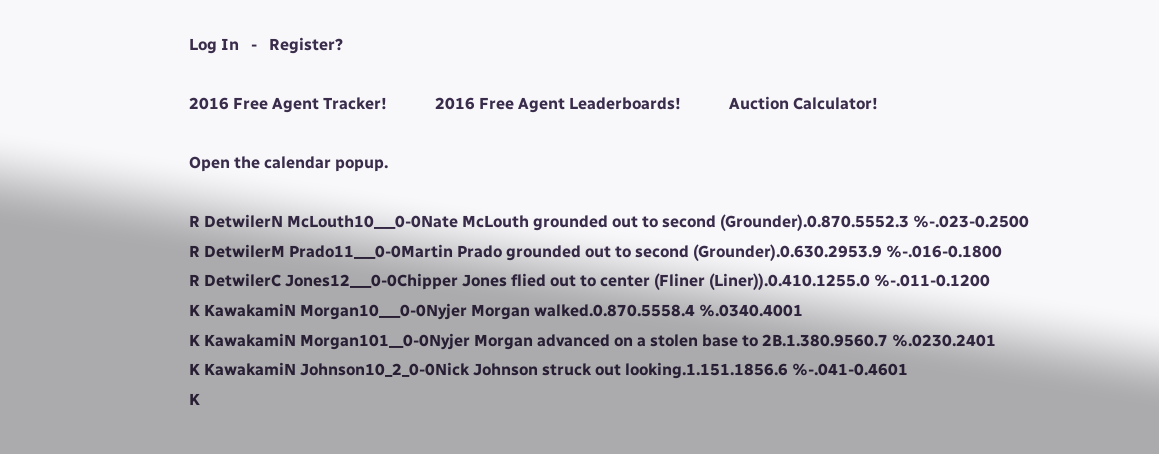Log In   -   Register?

2016 Free Agent Tracker!            2016 Free Agent Leaderboards!            Auction Calculator!

Open the calendar popup.

R DetwilerN McLouth10___0-0Nate McLouth grounded out to second (Grounder).0.870.5552.3 %-.023-0.2500
R DetwilerM Prado11___0-0Martin Prado grounded out to second (Grounder).0.630.2953.9 %-.016-0.1800
R DetwilerC Jones12___0-0Chipper Jones flied out to center (Fliner (Liner)).0.410.1255.0 %-.011-0.1200
K KawakamiN Morgan10___0-0Nyjer Morgan walked.0.870.5558.4 %.0340.4001
K KawakamiN Morgan101__0-0Nyjer Morgan advanced on a stolen base to 2B.1.380.9560.7 %.0230.2401
K KawakamiN Johnson10_2_0-0Nick Johnson struck out looking.1.151.1856.6 %-.041-0.4601
K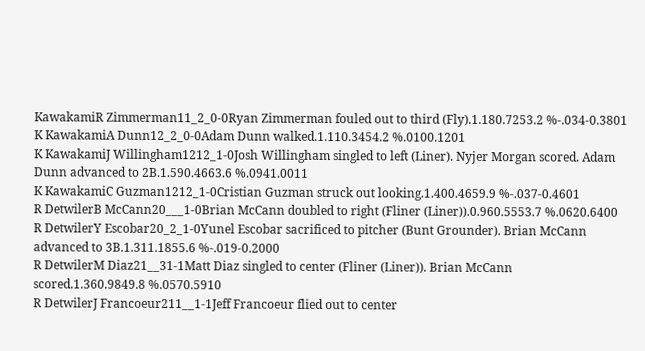KawakamiR Zimmerman11_2_0-0Ryan Zimmerman fouled out to third (Fly).1.180.7253.2 %-.034-0.3801
K KawakamiA Dunn12_2_0-0Adam Dunn walked.1.110.3454.2 %.0100.1201
K KawakamiJ Willingham1212_1-0Josh Willingham singled to left (Liner). Nyjer Morgan scored. Adam Dunn advanced to 2B.1.590.4663.6 %.0941.0011
K KawakamiC Guzman1212_1-0Cristian Guzman struck out looking.1.400.4659.9 %-.037-0.4601
R DetwilerB McCann20___1-0Brian McCann doubled to right (Fliner (Liner)).0.960.5553.7 %.0620.6400
R DetwilerY Escobar20_2_1-0Yunel Escobar sacrificed to pitcher (Bunt Grounder). Brian McCann advanced to 3B.1.311.1855.6 %-.019-0.2000
R DetwilerM Diaz21__31-1Matt Diaz singled to center (Fliner (Liner)). Brian McCann scored.1.360.9849.8 %.0570.5910
R DetwilerJ Francoeur211__1-1Jeff Francoeur flied out to center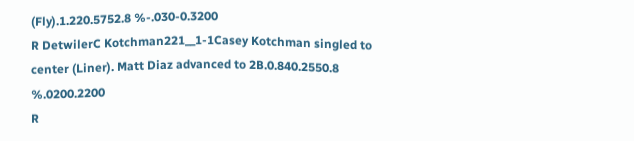(Fly).1.220.5752.8 %-.030-0.3200
R DetwilerC Kotchman221__1-1Casey Kotchman singled to center (Liner). Matt Diaz advanced to 2B.0.840.2550.8 %.0200.2200
R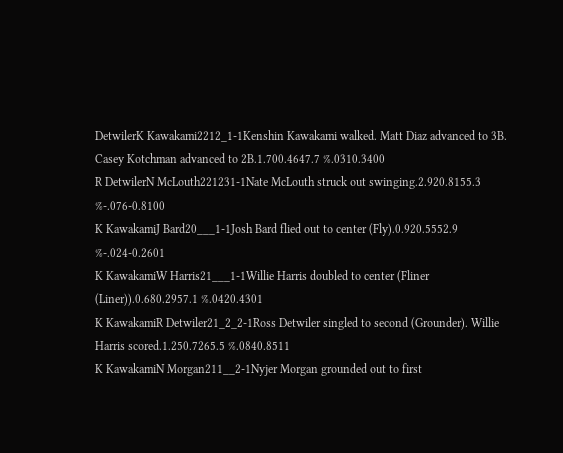DetwilerK Kawakami2212_1-1Kenshin Kawakami walked. Matt Diaz advanced to 3B. Casey Kotchman advanced to 2B.1.700.4647.7 %.0310.3400
R DetwilerN McLouth221231-1Nate McLouth struck out swinging.2.920.8155.3 %-.076-0.8100
K KawakamiJ Bard20___1-1Josh Bard flied out to center (Fly).0.920.5552.9 %-.024-0.2601
K KawakamiW Harris21___1-1Willie Harris doubled to center (Fliner (Liner)).0.680.2957.1 %.0420.4301
K KawakamiR Detwiler21_2_2-1Ross Detwiler singled to second (Grounder). Willie Harris scored.1.250.7265.5 %.0840.8511
K KawakamiN Morgan211__2-1Nyjer Morgan grounded out to first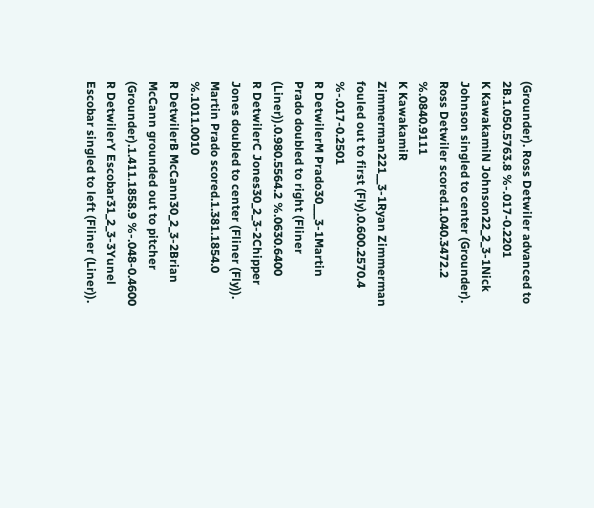(Grounder). Ross Detwiler advanced to 2B.1.050.5763.8 %-.017-0.2201
K KawakamiN Johnson22_2_3-1Nick Johnson singled to center (Grounder). Ross Detwiler scored.1.040.3472.2 %.0840.9111
K KawakamiR Zimmerman221__3-1Ryan Zimmerman fouled out to first (Fly).0.600.2570.4 %-.017-0.2501
R DetwilerM Prado30___3-1Martin Prado doubled to right (Fliner (Liner)).0.980.5564.2 %.0630.6400
R DetwilerC Jones30_2_3-2Chipper Jones doubled to center (Fliner (Fly)). Martin Prado scored.1.381.1854.0 %.1011.0010
R DetwilerB McCann30_2_3-2Brian McCann grounded out to pitcher (Grounder).1.411.1858.9 %-.048-0.4600
R DetwilerY Escobar31_2_3-3Yunel Escobar singled to left (Fliner (Liner)).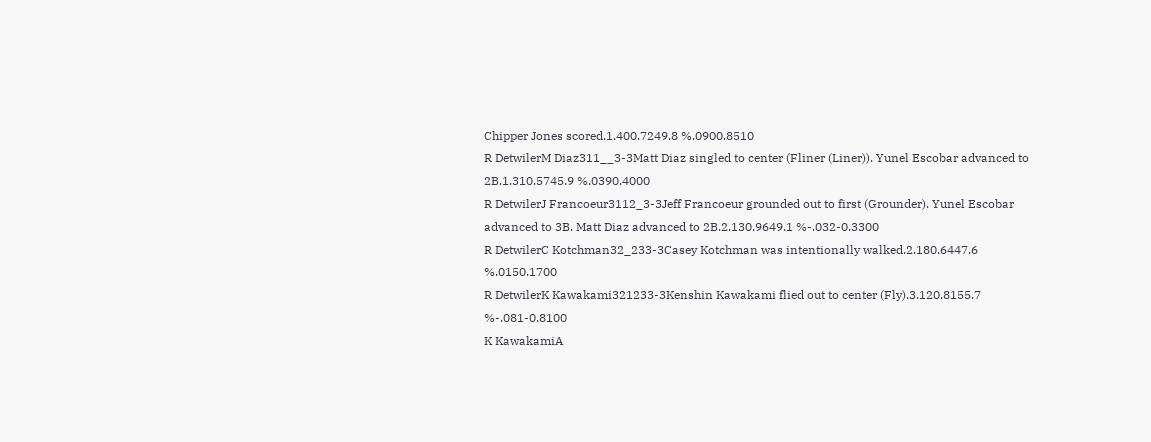Chipper Jones scored.1.400.7249.8 %.0900.8510
R DetwilerM Diaz311__3-3Matt Diaz singled to center (Fliner (Liner)). Yunel Escobar advanced to 2B.1.310.5745.9 %.0390.4000
R DetwilerJ Francoeur3112_3-3Jeff Francoeur grounded out to first (Grounder). Yunel Escobar advanced to 3B. Matt Diaz advanced to 2B.2.130.9649.1 %-.032-0.3300
R DetwilerC Kotchman32_233-3Casey Kotchman was intentionally walked.2.180.6447.6 %.0150.1700
R DetwilerK Kawakami321233-3Kenshin Kawakami flied out to center (Fly).3.120.8155.7 %-.081-0.8100
K KawakamiA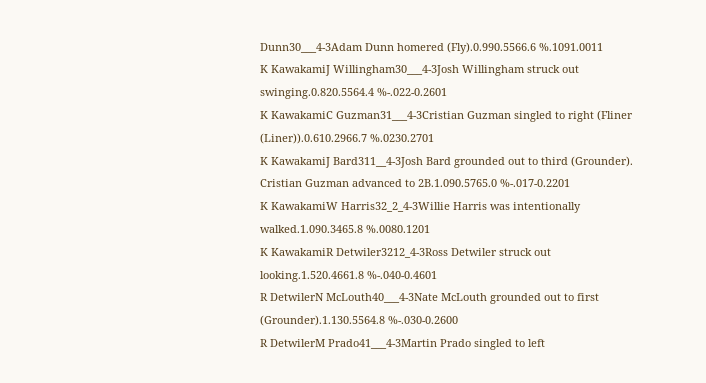Dunn30___4-3Adam Dunn homered (Fly).0.990.5566.6 %.1091.0011
K KawakamiJ Willingham30___4-3Josh Willingham struck out swinging.0.820.5564.4 %-.022-0.2601
K KawakamiC Guzman31___4-3Cristian Guzman singled to right (Fliner (Liner)).0.610.2966.7 %.0230.2701
K KawakamiJ Bard311__4-3Josh Bard grounded out to third (Grounder). Cristian Guzman advanced to 2B.1.090.5765.0 %-.017-0.2201
K KawakamiW Harris32_2_4-3Willie Harris was intentionally walked.1.090.3465.8 %.0080.1201
K KawakamiR Detwiler3212_4-3Ross Detwiler struck out looking.1.520.4661.8 %-.040-0.4601
R DetwilerN McLouth40___4-3Nate McLouth grounded out to first (Grounder).1.130.5564.8 %-.030-0.2600
R DetwilerM Prado41___4-3Martin Prado singled to left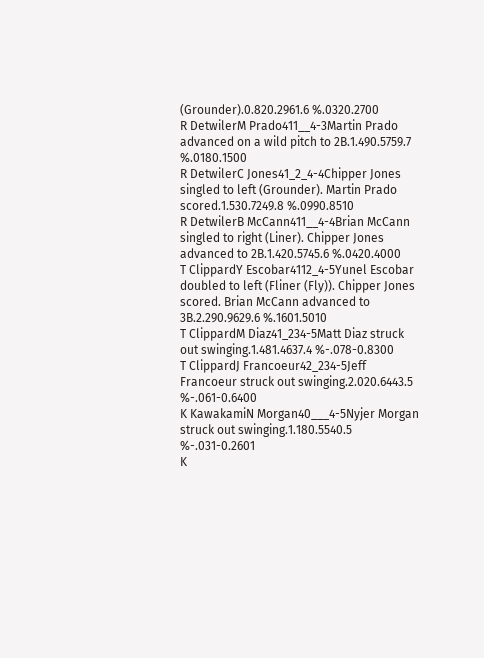(Grounder).0.820.2961.6 %.0320.2700
R DetwilerM Prado411__4-3Martin Prado advanced on a wild pitch to 2B.1.490.5759.7 %.0180.1500
R DetwilerC Jones41_2_4-4Chipper Jones singled to left (Grounder). Martin Prado scored.1.530.7249.8 %.0990.8510
R DetwilerB McCann411__4-4Brian McCann singled to right (Liner). Chipper Jones advanced to 2B.1.420.5745.6 %.0420.4000
T ClippardY Escobar4112_4-5Yunel Escobar doubled to left (Fliner (Fly)). Chipper Jones scored. Brian McCann advanced to 3B.2.290.9629.6 %.1601.5010
T ClippardM Diaz41_234-5Matt Diaz struck out swinging.1.481.4637.4 %-.078-0.8300
T ClippardJ Francoeur42_234-5Jeff Francoeur struck out swinging.2.020.6443.5 %-.061-0.6400
K KawakamiN Morgan40___4-5Nyjer Morgan struck out swinging.1.180.5540.5 %-.031-0.2601
K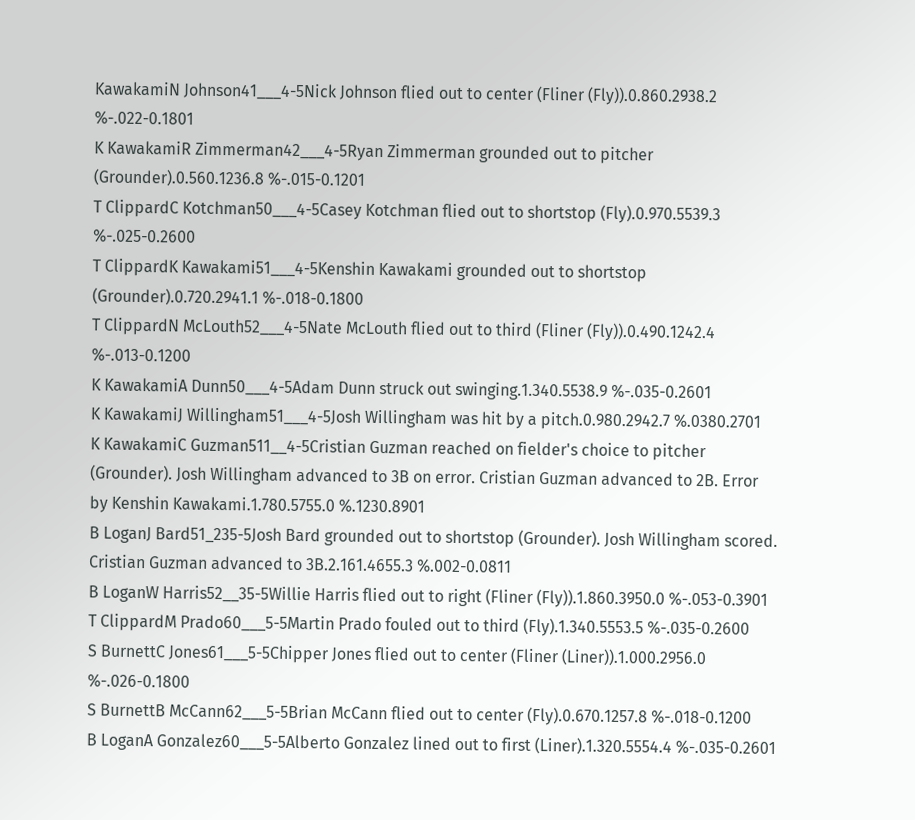KawakamiN Johnson41___4-5Nick Johnson flied out to center (Fliner (Fly)).0.860.2938.2 %-.022-0.1801
K KawakamiR Zimmerman42___4-5Ryan Zimmerman grounded out to pitcher (Grounder).0.560.1236.8 %-.015-0.1201
T ClippardC Kotchman50___4-5Casey Kotchman flied out to shortstop (Fly).0.970.5539.3 %-.025-0.2600
T ClippardK Kawakami51___4-5Kenshin Kawakami grounded out to shortstop (Grounder).0.720.2941.1 %-.018-0.1800
T ClippardN McLouth52___4-5Nate McLouth flied out to third (Fliner (Fly)).0.490.1242.4 %-.013-0.1200
K KawakamiA Dunn50___4-5Adam Dunn struck out swinging.1.340.5538.9 %-.035-0.2601
K KawakamiJ Willingham51___4-5Josh Willingham was hit by a pitch.0.980.2942.7 %.0380.2701
K KawakamiC Guzman511__4-5Cristian Guzman reached on fielder's choice to pitcher (Grounder). Josh Willingham advanced to 3B on error. Cristian Guzman advanced to 2B. Error by Kenshin Kawakami.1.780.5755.0 %.1230.8901
B LoganJ Bard51_235-5Josh Bard grounded out to shortstop (Grounder). Josh Willingham scored. Cristian Guzman advanced to 3B.2.161.4655.3 %.002-0.0811
B LoganW Harris52__35-5Willie Harris flied out to right (Fliner (Fly)).1.860.3950.0 %-.053-0.3901
T ClippardM Prado60___5-5Martin Prado fouled out to third (Fly).1.340.5553.5 %-.035-0.2600
S BurnettC Jones61___5-5Chipper Jones flied out to center (Fliner (Liner)).1.000.2956.0 %-.026-0.1800
S BurnettB McCann62___5-5Brian McCann flied out to center (Fly).0.670.1257.8 %-.018-0.1200
B LoganA Gonzalez60___5-5Alberto Gonzalez lined out to first (Liner).1.320.5554.4 %-.035-0.2601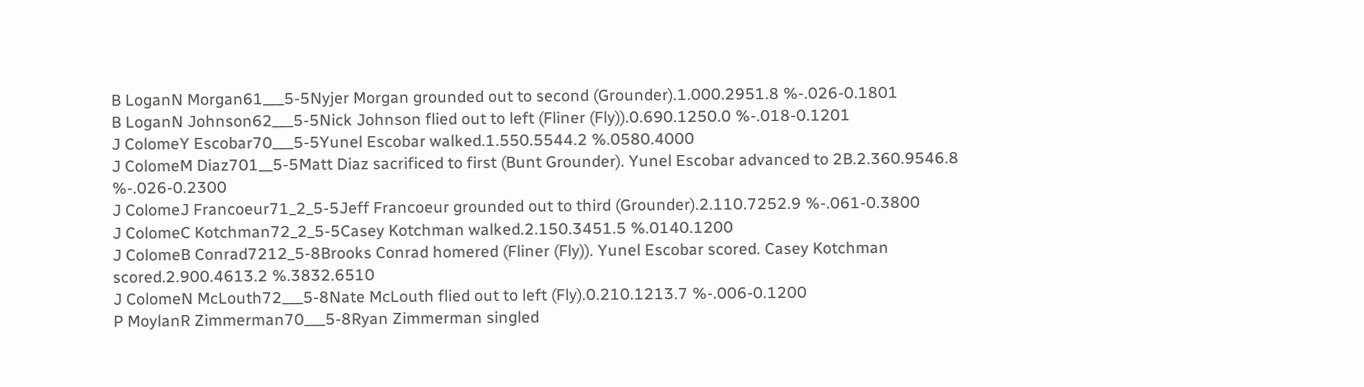B LoganN Morgan61___5-5Nyjer Morgan grounded out to second (Grounder).1.000.2951.8 %-.026-0.1801
B LoganN Johnson62___5-5Nick Johnson flied out to left (Fliner (Fly)).0.690.1250.0 %-.018-0.1201
J ColomeY Escobar70___5-5Yunel Escobar walked.1.550.5544.2 %.0580.4000
J ColomeM Diaz701__5-5Matt Diaz sacrificed to first (Bunt Grounder). Yunel Escobar advanced to 2B.2.360.9546.8 %-.026-0.2300
J ColomeJ Francoeur71_2_5-5Jeff Francoeur grounded out to third (Grounder).2.110.7252.9 %-.061-0.3800
J ColomeC Kotchman72_2_5-5Casey Kotchman walked.2.150.3451.5 %.0140.1200
J ColomeB Conrad7212_5-8Brooks Conrad homered (Fliner (Fly)). Yunel Escobar scored. Casey Kotchman scored.2.900.4613.2 %.3832.6510
J ColomeN McLouth72___5-8Nate McLouth flied out to left (Fly).0.210.1213.7 %-.006-0.1200
P MoylanR Zimmerman70___5-8Ryan Zimmerman singled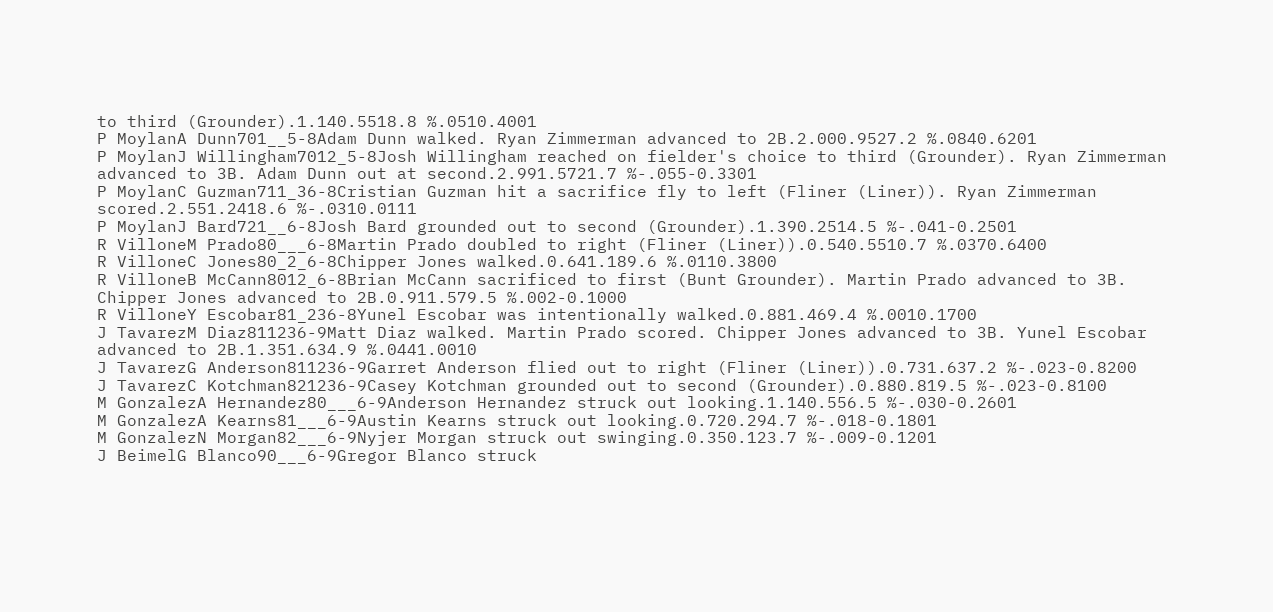to third (Grounder).1.140.5518.8 %.0510.4001
P MoylanA Dunn701__5-8Adam Dunn walked. Ryan Zimmerman advanced to 2B.2.000.9527.2 %.0840.6201
P MoylanJ Willingham7012_5-8Josh Willingham reached on fielder's choice to third (Grounder). Ryan Zimmerman advanced to 3B. Adam Dunn out at second.2.991.5721.7 %-.055-0.3301
P MoylanC Guzman711_36-8Cristian Guzman hit a sacrifice fly to left (Fliner (Liner)). Ryan Zimmerman scored.2.551.2418.6 %-.0310.0111
P MoylanJ Bard721__6-8Josh Bard grounded out to second (Grounder).1.390.2514.5 %-.041-0.2501
R VilloneM Prado80___6-8Martin Prado doubled to right (Fliner (Liner)).0.540.5510.7 %.0370.6400
R VilloneC Jones80_2_6-8Chipper Jones walked.0.641.189.6 %.0110.3800
R VilloneB McCann8012_6-8Brian McCann sacrificed to first (Bunt Grounder). Martin Prado advanced to 3B. Chipper Jones advanced to 2B.0.911.579.5 %.002-0.1000
R VilloneY Escobar81_236-8Yunel Escobar was intentionally walked.0.881.469.4 %.0010.1700
J TavarezM Diaz811236-9Matt Diaz walked. Martin Prado scored. Chipper Jones advanced to 3B. Yunel Escobar advanced to 2B.1.351.634.9 %.0441.0010
J TavarezG Anderson811236-9Garret Anderson flied out to right (Fliner (Liner)).0.731.637.2 %-.023-0.8200
J TavarezC Kotchman821236-9Casey Kotchman grounded out to second (Grounder).0.880.819.5 %-.023-0.8100
M GonzalezA Hernandez80___6-9Anderson Hernandez struck out looking.1.140.556.5 %-.030-0.2601
M GonzalezA Kearns81___6-9Austin Kearns struck out looking.0.720.294.7 %-.018-0.1801
M GonzalezN Morgan82___6-9Nyjer Morgan struck out swinging.0.350.123.7 %-.009-0.1201
J BeimelG Blanco90___6-9Gregor Blanco struck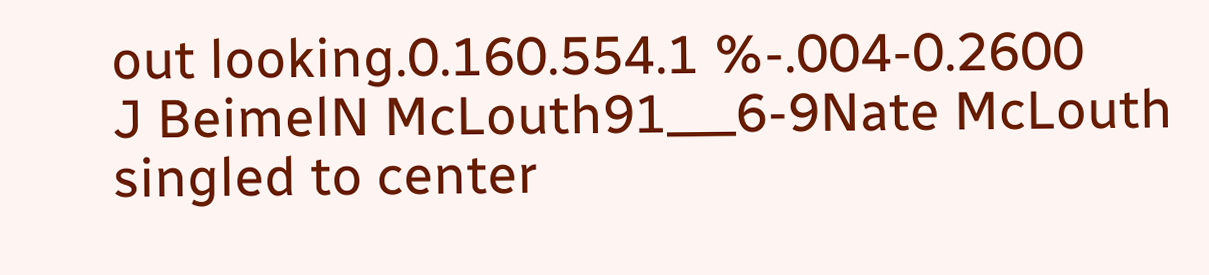out looking.0.160.554.1 %-.004-0.2600
J BeimelN McLouth91___6-9Nate McLouth singled to center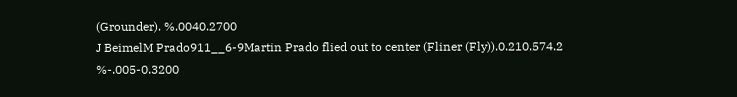(Grounder). %.0040.2700
J BeimelM Prado911__6-9Martin Prado flied out to center (Fliner (Fly)).0.210.574.2 %-.005-0.3200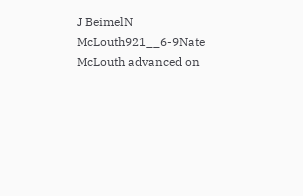J BeimelN McLouth921__6-9Nate McLouth advanced on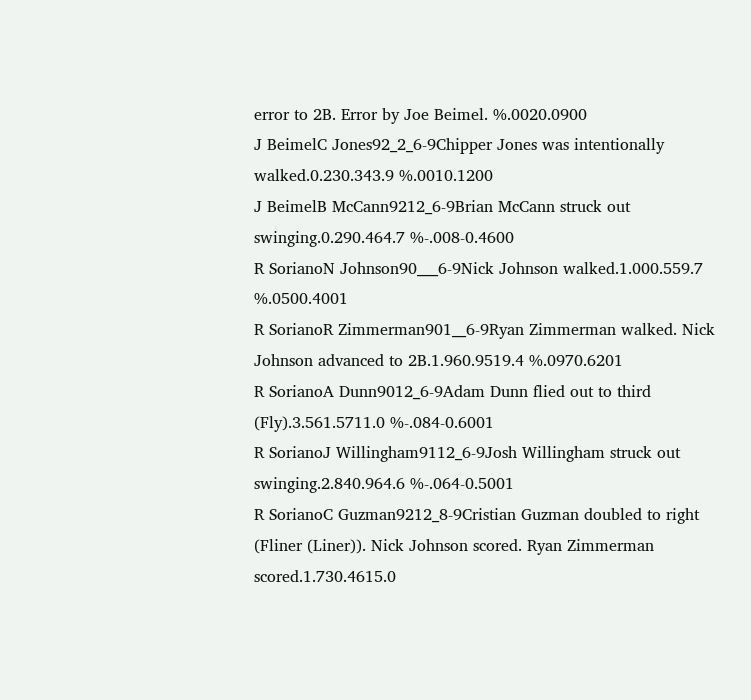error to 2B. Error by Joe Beimel. %.0020.0900
J BeimelC Jones92_2_6-9Chipper Jones was intentionally walked.0.230.343.9 %.0010.1200
J BeimelB McCann9212_6-9Brian McCann struck out swinging.0.290.464.7 %-.008-0.4600
R SorianoN Johnson90___6-9Nick Johnson walked.1.000.559.7 %.0500.4001
R SorianoR Zimmerman901__6-9Ryan Zimmerman walked. Nick Johnson advanced to 2B.1.960.9519.4 %.0970.6201
R SorianoA Dunn9012_6-9Adam Dunn flied out to third (Fly).3.561.5711.0 %-.084-0.6001
R SorianoJ Willingham9112_6-9Josh Willingham struck out swinging.2.840.964.6 %-.064-0.5001
R SorianoC Guzman9212_8-9Cristian Guzman doubled to right (Fliner (Liner)). Nick Johnson scored. Ryan Zimmerman scored.1.730.4615.0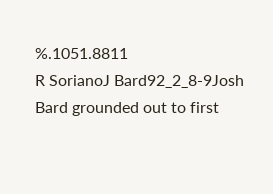%.1051.8811
R SorianoJ Bard92_2_8-9Josh Bard grounded out to first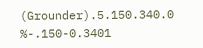(Grounder).5.150.340.0 %-.150-0.3401